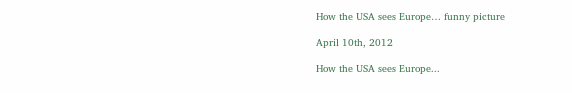How the USA sees Europe… funny picture

April 10th, 2012

How the USA sees Europe...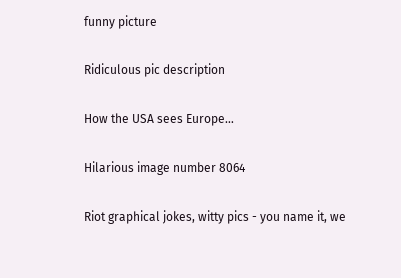funny picture

Ridiculous pic description

How the USA sees Europe…

Hilarious image number 8064

Riot graphical jokes, witty pics - you name it, we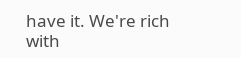have it. We're rich with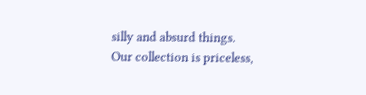silly and absurd things. Our collection is priceless,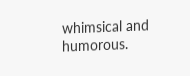whimsical and humorous.